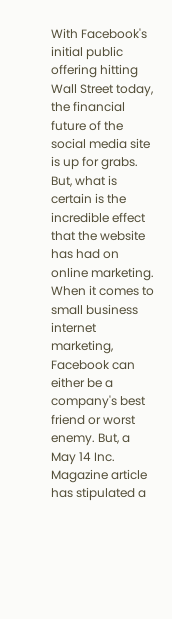With Facebook's initial public offering hitting Wall Street today, the financial future of the social media site is up for grabs. But, what is certain is the incredible effect that the website has had on online marketing. When it comes to small business internet marketing, Facebook can either be a company's best friend or worst enemy. But, a May 14 Inc. Magazine article has stipulated a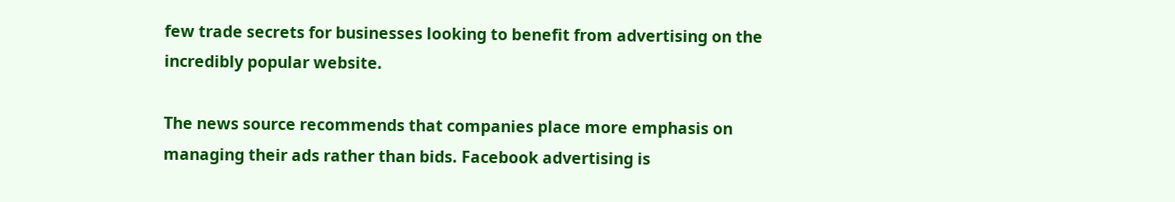few trade secrets for businesses looking to benefit from advertising on the incredibly popular website.

The news source recommends that companies place more emphasis on managing their ads rather than bids. Facebook advertising is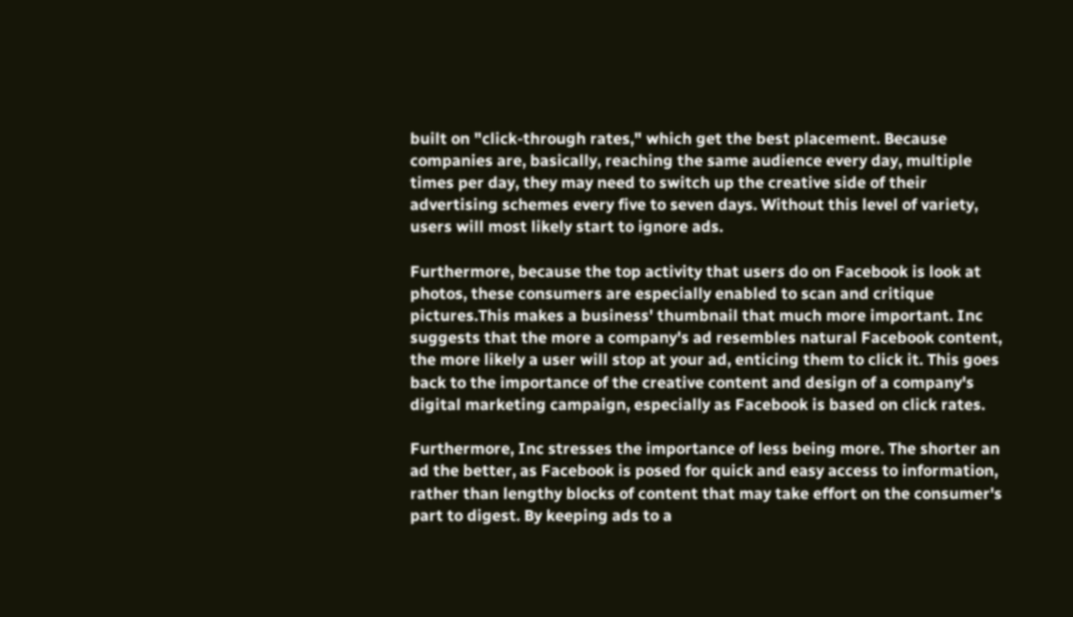built on "click-through rates," which get the best placement. Because companies are, basically, reaching the same audience every day, multiple times per day, they may need to switch up the creative side of their advertising schemes every five to seven days. Without this level of variety, users will most likely start to ignore ads.

Furthermore, because the top activity that users do on Facebook is look at photos, these consumers are especially enabled to scan and critique pictures.This makes a business' thumbnail that much more important. Inc suggests that the more a company's ad resembles natural Facebook content, the more likely a user will stop at your ad, enticing them to click it. This goes back to the importance of the creative content and design of a company's digital marketing campaign, especially as Facebook is based on click rates.

Furthermore, Inc stresses the importance of less being more. The shorter an ad the better, as Facebook is posed for quick and easy access to information, rather than lengthy blocks of content that may take effort on the consumer's part to digest. By keeping ads to a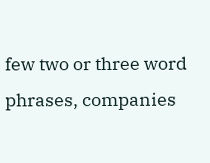few two or three word phrases, companies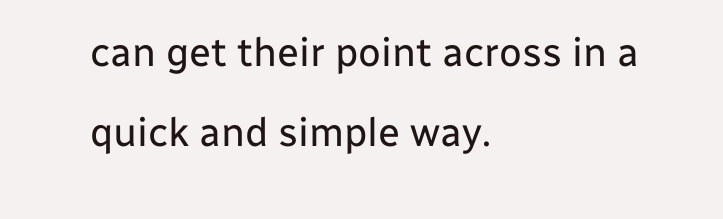can get their point across in a quick and simple way.